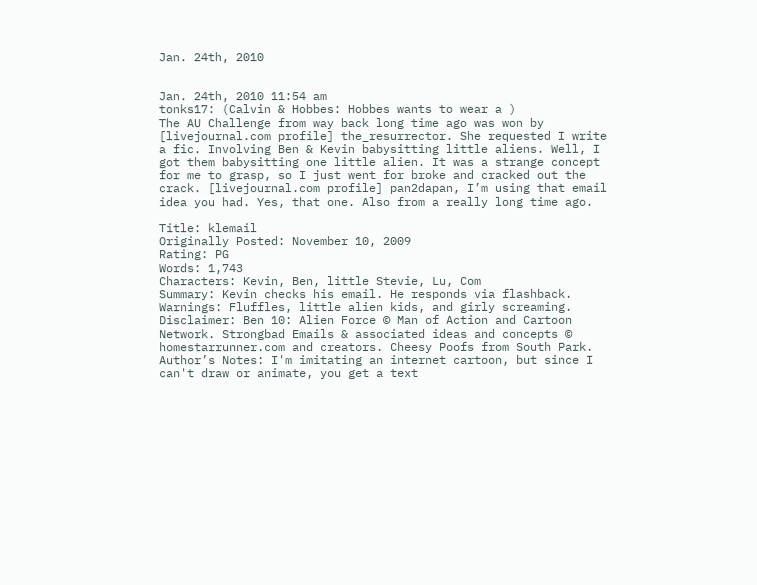Jan. 24th, 2010


Jan. 24th, 2010 11:54 am
tonks17: (Calvin & Hobbes: Hobbes wants to wear a )
The AU Challenge from way back long time ago was won by [livejournal.com profile] the_resurrector. She requested I write a fic. Involving Ben & Kevin babysitting little aliens. Well, I got them babysitting one little alien. It was a strange concept for me to grasp, so I just went for broke and cracked out the crack. [livejournal.com profile] pan2dapan, I’m using that email idea you had. Yes, that one. Also from a really long time ago.

Title: klemail
Originally Posted: November 10, 2009
Rating: PG
Words: 1,743
Characters: Kevin, Ben, little Stevie, Lu, Com
Summary: Kevin checks his email. He responds via flashback.
Warnings: Fluffles, little alien kids, and girly screaming.
Disclaimer: Ben 10: Alien Force © Man of Action and Cartoon Network. Strongbad Emails & associated ideas and concepts © homestarrunner.com and creators. Cheesy Poofs from South Park.
Author’s Notes: I'm imitating an internet cartoon, but since I can't draw or animate, you get a text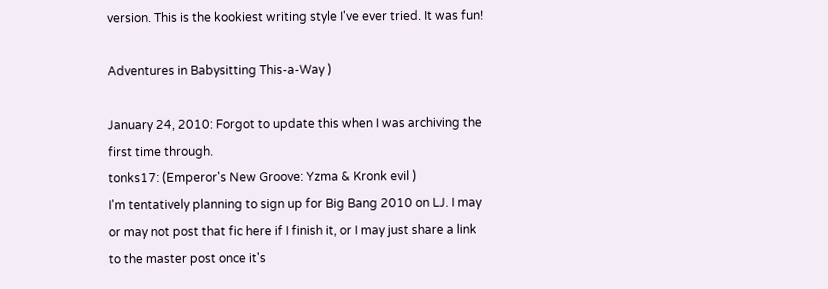version. This is the kookiest writing style I've ever tried. It was fun!

Adventures in Babysitting This-a-Way )

January 24, 2010: Forgot to update this when I was archiving the first time through.
tonks17: (Emperor's New Groove: Yzma & Kronk evil )
I'm tentatively planning to sign up for Big Bang 2010 on LJ. I may or may not post that fic here if I finish it, or I may just share a link to the master post once it's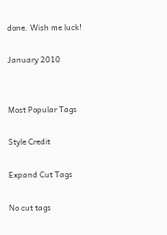done. Wish me luck!

January 2010


Most Popular Tags

Style Credit

Expand Cut Tags

No cut tags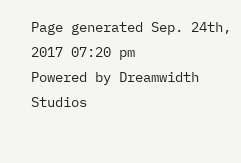Page generated Sep. 24th, 2017 07:20 pm
Powered by Dreamwidth Studios